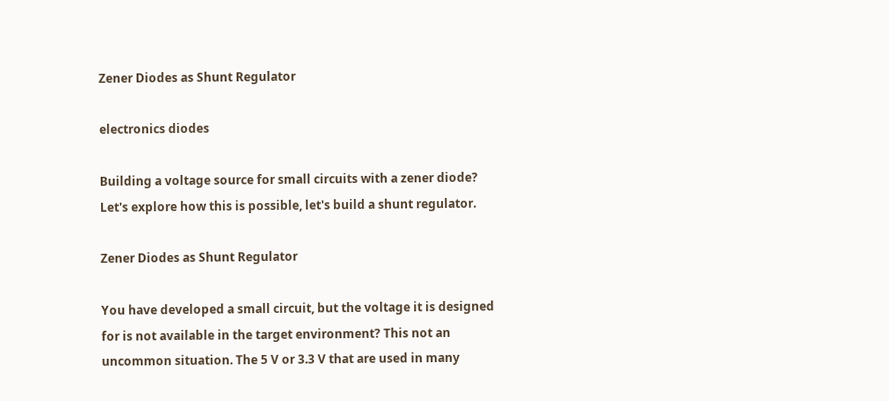Zener Diodes as Shunt Regulator

electronics diodes

Building a voltage source for small circuits with a zener diode? Let's explore how this is possible, let's build a shunt regulator.

Zener Diodes as Shunt Regulator

You have developed a small circuit, but the voltage it is designed for is not available in the target environment? This not an uncommon situation. The 5 V or 3.3 V that are used in many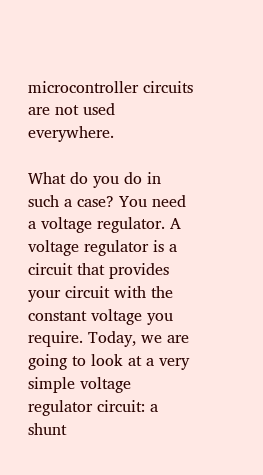microcontroller circuits are not used everywhere.

What do you do in such a case? You need a voltage regulator. A voltage regulator is a circuit that provides your circuit with the constant voltage you require. Today, we are going to look at a very simple voltage regulator circuit: a shunt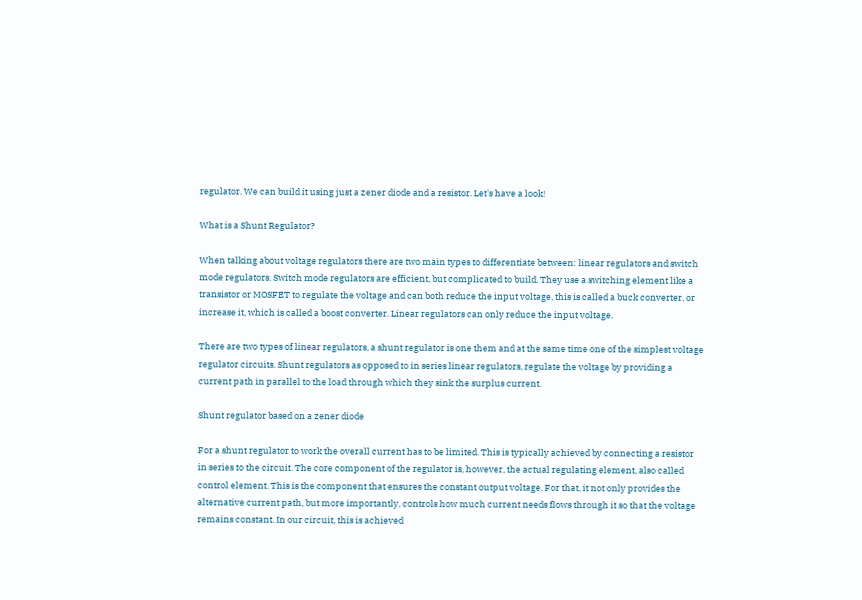regulator. We can build it using just a zener diode and a resistor. Let's have a look!

What is a Shunt Regulator?

When talking about voltage regulators there are two main types to differentiate between: linear regulators and switch mode regulators. Switch mode regulators are efficient, but complicated to build. They use a switching element like a transistor or MOSFET to regulate the voltage and can both reduce the input voltage, this is called a buck converter, or increase it, which is called a boost converter. Linear regulators can only reduce the input voltage.

There are two types of linear regulators, a shunt regulator is one them and at the same time one of the simplest voltage regulator circuits. Shunt regulators as opposed to in series linear regulators, regulate the voltage by providing a current path in parallel to the load through which they sink the surplus current.

Shunt regulator based on a zener diode

For a shunt regulator to work the overall current has to be limited. This is typically achieved by connecting a resistor in series to the circuit. The core component of the regulator is, however, the actual regulating element, also called control element. This is the component that ensures the constant output voltage. For that, it not only provides the alternative current path, but more importantly, controls how much current needs flows through it so that the voltage remains constant. In our circuit, this is achieved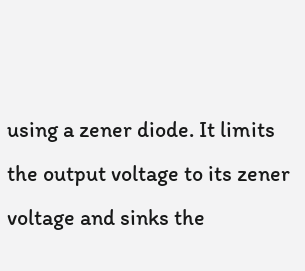using a zener diode. It limits the output voltage to its zener voltage and sinks the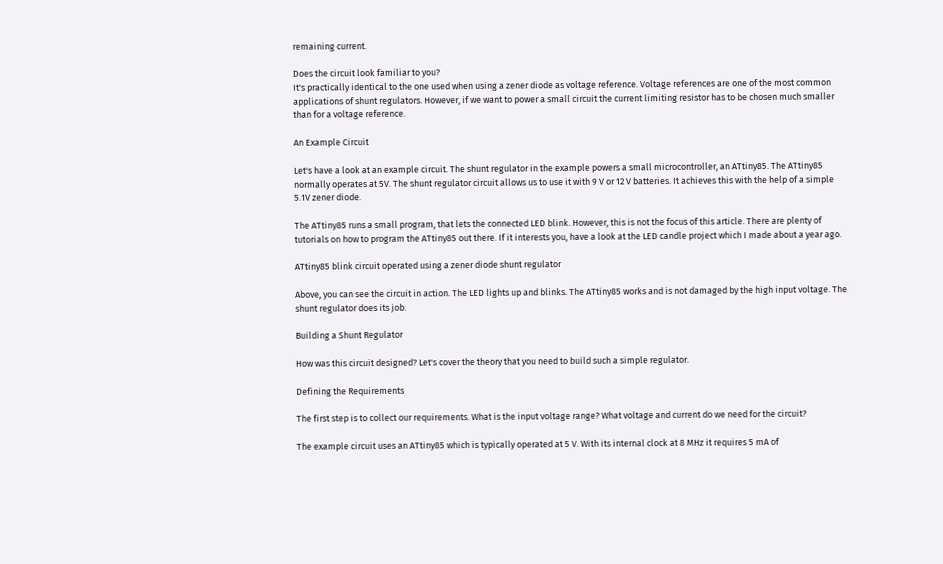remaining current.

Does the circuit look familiar to you?
It's practically identical to the one used when using a zener diode as voltage reference. Voltage references are one of the most common applications of shunt regulators. However, if we want to power a small circuit the current limiting resistor has to be chosen much smaller than for a voltage reference.

An Example Circuit

Let's have a look at an example circuit. The shunt regulator in the example powers a small microcontroller, an ATtiny85. The ATtiny85 normally operates at 5V. The shunt regulator circuit allows us to use it with 9 V or 12 V batteries. It achieves this with the help of a simple 5.1V zener diode.

The ATtiny85 runs a small program, that lets the connected LED blink. However, this is not the focus of this article. There are plenty of tutorials on how to program the ATtiny85 out there. If it interests you, have a look at the LED candle project which I made about a year ago.

ATtiny85 blink circuit operated using a zener diode shunt regulator

Above, you can see the circuit in action. The LED lights up and blinks. The ATtiny85 works and is not damaged by the high input voltage. The shunt regulator does its job.

Building a Shunt Regulator

How was this circuit designed? Let's cover the theory that you need to build such a simple regulator.

Defining the Requirements

The first step is to collect our requirements. What is the input voltage range? What voltage and current do we need for the circuit?

The example circuit uses an ATtiny85 which is typically operated at 5 V. With its internal clock at 8 MHz it requires 5 mA of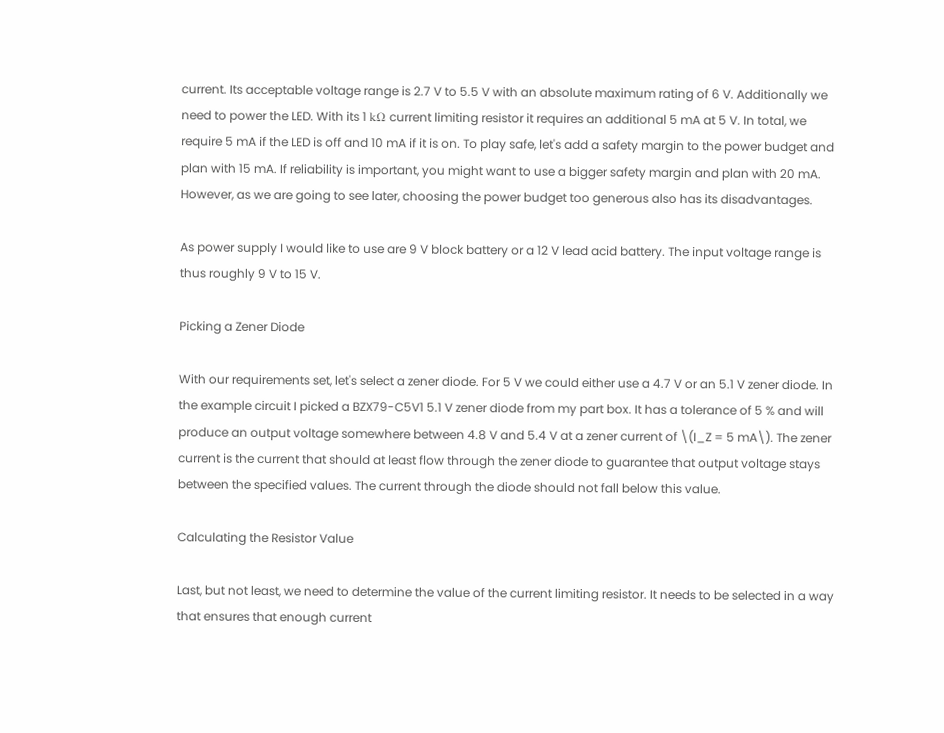current. Its acceptable voltage range is 2.7 V to 5.5 V with an absolute maximum rating of 6 V. Additionally we need to power the LED. With its 1 kΩ current limiting resistor it requires an additional 5 mA at 5 V. In total, we require 5 mA if the LED is off and 10 mA if it is on. To play safe, let's add a safety margin to the power budget and plan with 15 mA. If reliability is important, you might want to use a bigger safety margin and plan with 20 mA. However, as we are going to see later, choosing the power budget too generous also has its disadvantages.

As power supply I would like to use are 9 V block battery or a 12 V lead acid battery. The input voltage range is thus roughly 9 V to 15 V.

Picking a Zener Diode

With our requirements set, let's select a zener diode. For 5 V we could either use a 4.7 V or an 5.1 V zener diode. In the example circuit I picked a BZX79-C5V1 5.1 V zener diode from my part box. It has a tolerance of 5 % and will produce an output voltage somewhere between 4.8 V and 5.4 V at a zener current of \(I_Z = 5 mA\). The zener current is the current that should at least flow through the zener diode to guarantee that output voltage stays between the specified values. The current through the diode should not fall below this value.

Calculating the Resistor Value

Last, but not least, we need to determine the value of the current limiting resistor. It needs to be selected in a way that ensures that enough current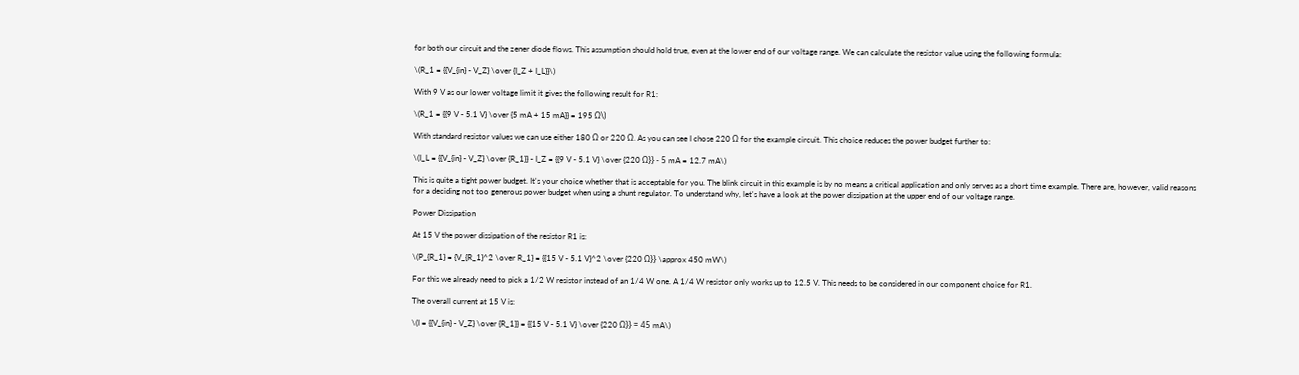for both our circuit and the zener diode flows. This assumption should hold true, even at the lower end of our voltage range. We can calculate the resistor value using the following formula:

\(R_1 = {{V_{in} - V_Z} \over {I_Z + I_L}}\)

With 9 V as our lower voltage limit it gives the following result for R1:

\(R_1 = {{9 V - 5.1 V} \over {5 mA + 15 mA}} = 195 Ω\)

With standard resistor values we can use either 180 Ω or 220 Ω. As you can see I chose 220 Ω for the example circuit. This choice reduces the power budget further to:

\(I_L = {{V_{in} - V_Z} \over {R_1}} - I_Z = {{9 V - 5.1 V} \over {220 Ω}} - 5 mA = 12.7 mA\)

This is quite a tight power budget. It's your choice whether that is acceptable for you. The blink circuit in this example is by no means a critical application and only serves as a short time example. There are, however, valid reasons for a deciding not too generous power budget when using a shunt regulator. To understand why, let's have a look at the power dissipation at the upper end of our voltage range.

Power Dissipation

At 15 V the power dissipation of the resistor R1 is:

\(P_{R_1} = {V_{R_1}^2 \over R_1} = {{15 V - 5.1 V}^2 \over {220 Ω}} \approx 450 mW\)

For this we already need to pick a 1/2 W resistor instead of an 1/4 W one. A 1/4 W resistor only works up to 12.5 V. This needs to be considered in our component choice for R1.

The overall current at 15 V is:

\(I = {{V_{in} - V_Z} \over {R_1}} = {{15 V - 5.1 V} \over {220 Ω}} = 45 mA\)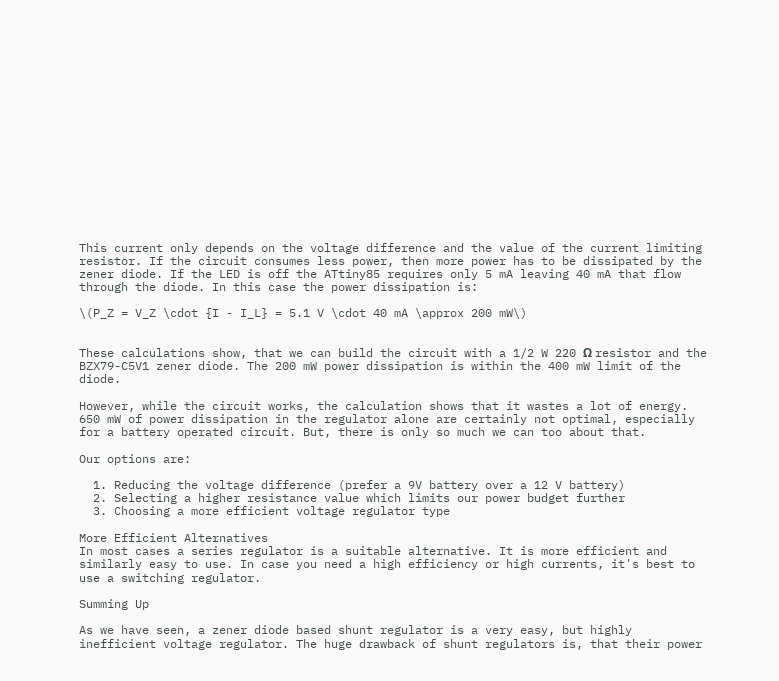This current only depends on the voltage difference and the value of the current limiting resistor. If the circuit consumes less power, then more power has to be dissipated by the zener diode. If the LED is off the ATtiny85 requires only 5 mA leaving 40 mA that flow through the diode. In this case the power dissipation is:

\(P_Z = V_Z \cdot {I - I_L} = 5.1 V \cdot 40 mA \approx 200 mW\)


These calculations show, that we can build the circuit with a 1/2 W 220 Ω resistor and the BZX79-C5V1 zener diode. The 200 mW power dissipation is within the 400 mW limit of the diode.

However, while the circuit works, the calculation shows that it wastes a lot of energy. 650 mW of power dissipation in the regulator alone are certainly not optimal, especially for a battery operated circuit. But, there is only so much we can too about that.

Our options are:

  1. Reducing the voltage difference (prefer a 9V battery over a 12 V battery)
  2. Selecting a higher resistance value which limits our power budget further
  3. Choosing a more efficient voltage regulator type

More Efficient Alternatives
In most cases a series regulator is a suitable alternative. It is more efficient and similarly easy to use. In case you need a high efficiency or high currents, it's best to use a switching regulator.

Summing Up

As we have seen, a zener diode based shunt regulator is a very easy, but highly inefficient voltage regulator. The huge drawback of shunt regulators is, that their power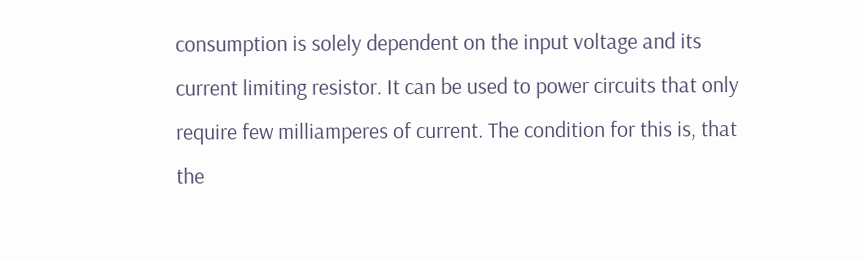consumption is solely dependent on the input voltage and its current limiting resistor. It can be used to power circuits that only require few milliamperes of current. The condition for this is, that the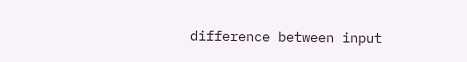difference between input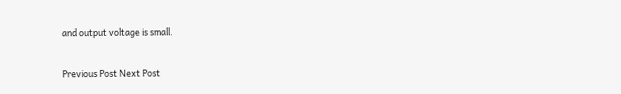and output voltage is small.


Previous Post Next Post